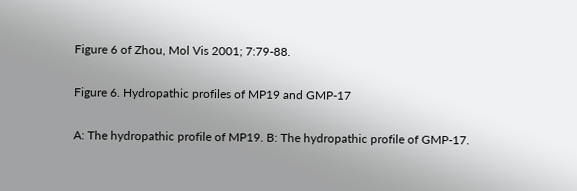Figure 6 of Zhou, Mol Vis 2001; 7:79-88.

Figure 6. Hydropathic profiles of MP19 and GMP-17

A: The hydropathic profile of MP19. B: The hydropathic profile of GMP-17.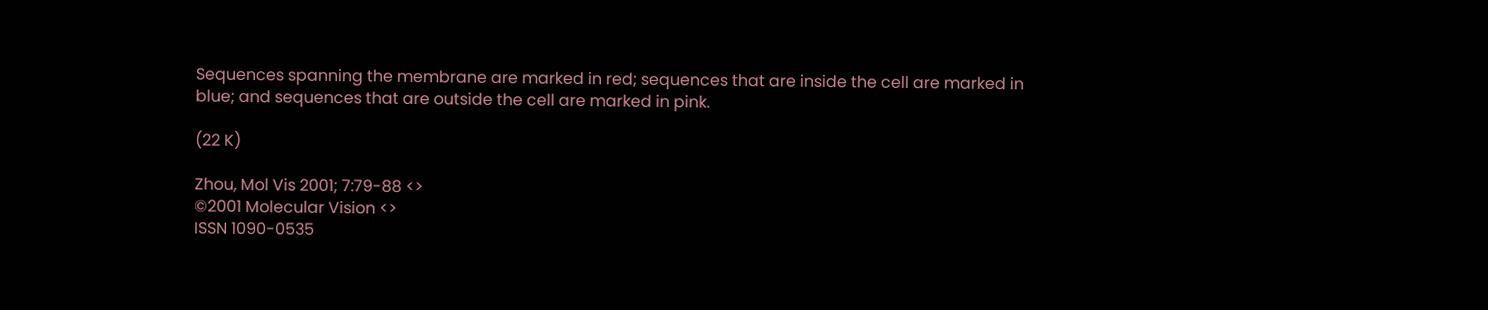Sequences spanning the membrane are marked in red; sequences that are inside the cell are marked in blue; and sequences that are outside the cell are marked in pink.

(22 K)

Zhou, Mol Vis 2001; 7:79-88 <>
©2001 Molecular Vision <>
ISSN 1090-0535